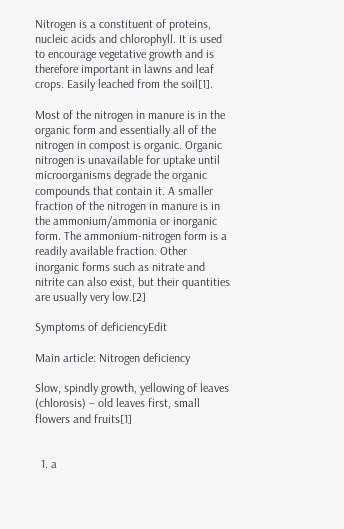Nitrogen is a constituent of proteins, nucleic acids and chlorophyll. It is used to encourage vegetative growth and is therefore important in lawns and leaf crops. Easily leached from the soil[1].

Most of the nitrogen in manure is in the organic form and essentially all of the nitrogen in compost is organic. Organic nitrogen is unavailable for uptake until microorganisms degrade the organic compounds that contain it. A smaller fraction of the nitrogen in manure is in the ammonium/ammonia or inorganic form. The ammonium-nitrogen form is a readily available fraction. Other inorganic forms such as nitrate and nitrite can also exist, but their quantities are usually very low.[2]

Symptoms of deficiencyEdit

Main article: Nitrogen deficiency

Slow, spindly growth, yellowing of leaves (chlorosis) – old leaves first, small flowers and fruits[1]


  1. a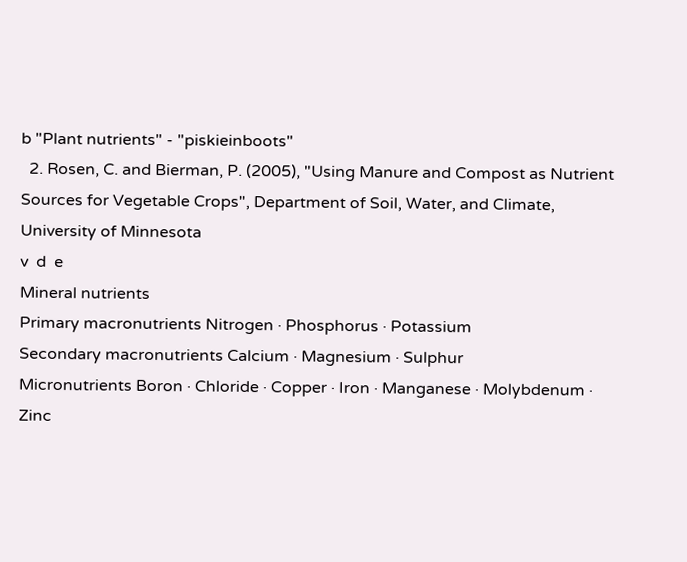b "Plant nutrients" - "piskieinboots"
  2. Rosen, C. and Bierman, P. (2005), "Using Manure and Compost as Nutrient Sources for Vegetable Crops", Department of Soil, Water, and Climate, University of Minnesota
v  d  e
Mineral nutrients
Primary macronutrients Nitrogen · Phosphorus · Potassium
Secondary macronutrients Calcium · Magnesium · Sulphur
Micronutrients Boron · Chloride · Copper · Iron · Manganese · Molybdenum · Zinc